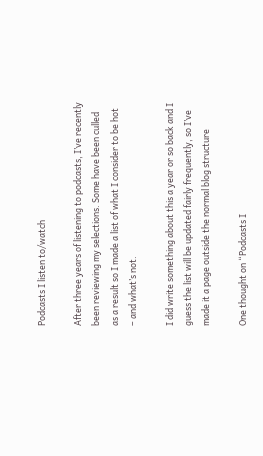Podcasts I listen to/watch

After three years of listening to podcasts, I’ve recently been reviewing my selections. Some have been culled as a result so I made a list of what I consider to be hot – and what’s not.

I did write something about this a year or so back and I guess the list will be updated fairly frequently, so I’ve made it a page outside the normal blog structure

One thought on “Podcasts I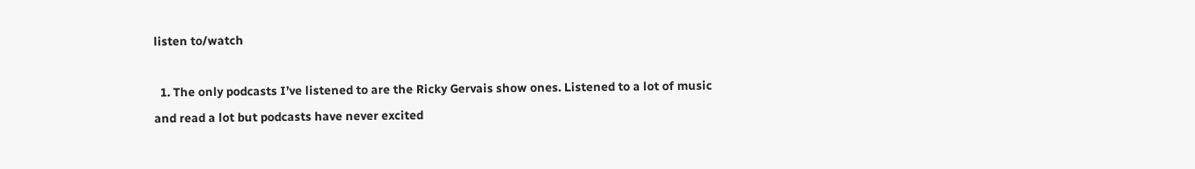listen to/watch

  1. The only podcasts I’ve listened to are the Ricky Gervais show ones. Listened to a lot of music and read a lot but podcasts have never excited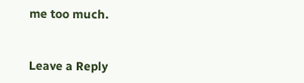me too much.


Leave a Reply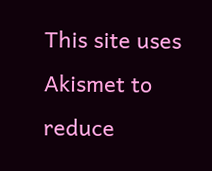This site uses Akismet to reduce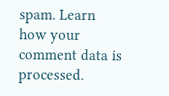spam. Learn how your comment data is processed.